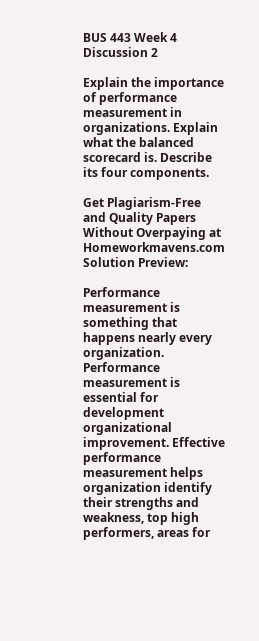BUS 443 Week 4 Discussion 2

Explain the importance of performance measurement in organizations. Explain what the balanced scorecard is. Describe its four components.

Get Plagiarism-Free and Quality Papers Without Overpaying at Homeworkmavens.com
Solution Preview:

Performance measurement is something that happens nearly every organization. Performance measurement is essential for development organizational improvement. Effective performance measurement helps organization identify their strengths and weakness, top high performers, areas for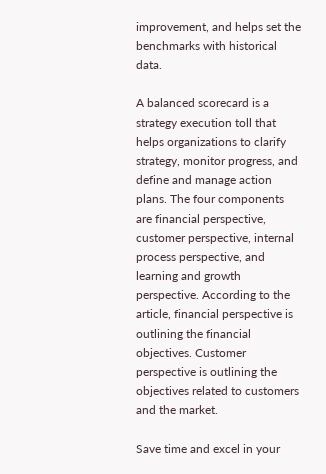improvement, and helps set the benchmarks with historical data.

A balanced scorecard is a strategy execution toll that helps organizations to clarify strategy, monitor progress, and define and manage action plans. The four components are financial perspective, customer perspective, internal process perspective, and learning and growth perspective. According to the article, financial perspective is outlining the financial objectives. Customer perspective is outlining the objectives related to customers and the market.

Save time and excel in your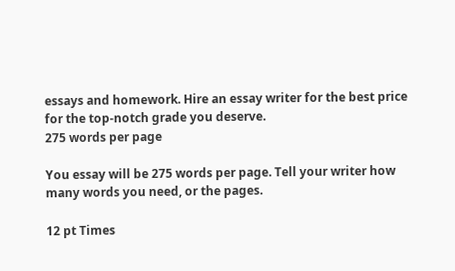essays and homework. Hire an essay writer for the best price for the top-notch grade you deserve.
275 words per page

You essay will be 275 words per page. Tell your writer how many words you need, or the pages.

12 pt Times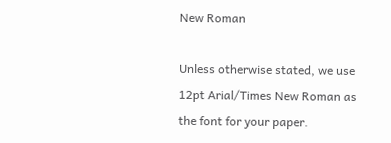New Roman

Unless otherwise stated, we use 12pt Arial/Times New Roman as the font for your paper.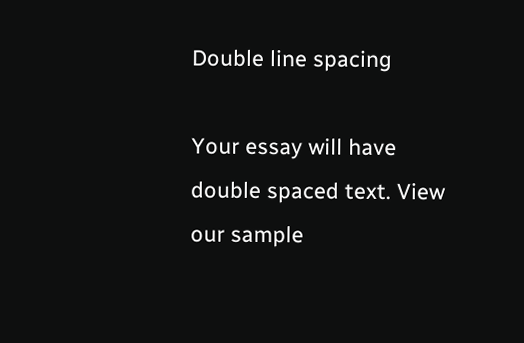Double line spacing

Your essay will have double spaced text. View our sample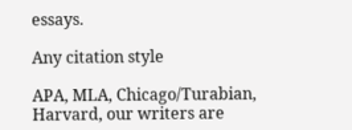essays.

Any citation style

APA, MLA, Chicago/Turabian, Harvard, our writers are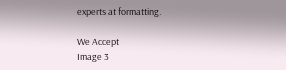experts at formatting.

We Accept
Image 3